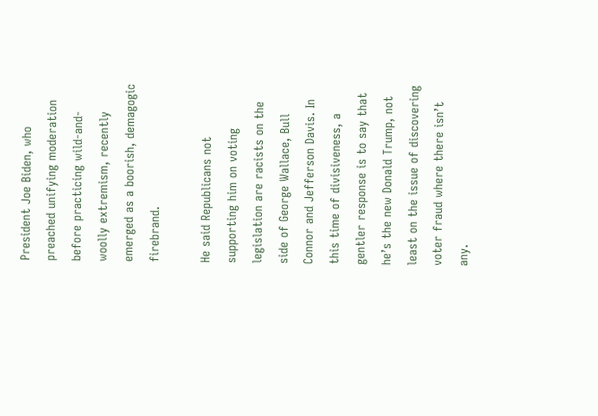President Joe Biden, who preached unifying moderation before practicing wild-and-woolly extremism, recently emerged as a boorish, demagogic firebrand.

He said Republicans not supporting him on voting legislation are racists on the side of George Wallace, Bull Connor and Jefferson Davis. In this time of divisiveness, a gentler response is to say that he’s the new Donald Trump, not least on the issue of discovering voter fraud where there isn’t any.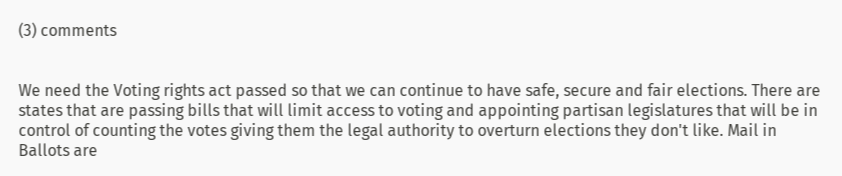(3) comments


We need the Voting rights act passed so that we can continue to have safe, secure and fair elections. There are states that are passing bills that will limit access to voting and appointing partisan legislatures that will be in control of counting the votes giving them the legal authority to overturn elections they don't like. Mail in Ballots are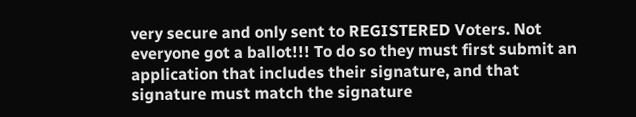very secure and only sent to REGISTERED Voters. Not everyone got a ballot!!! To do so they must first submit an application that includes their signature, and that signature must match the signature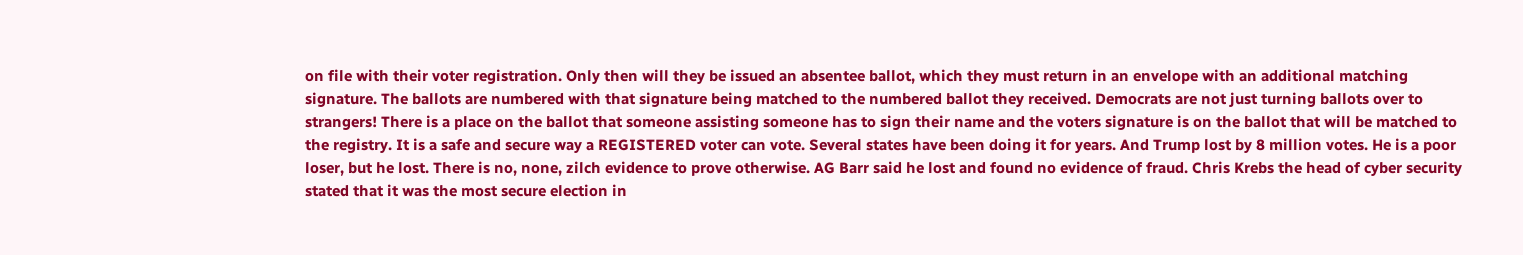on file with their voter registration. Only then will they be issued an absentee ballot, which they must return in an envelope with an additional matching signature. The ballots are numbered with that signature being matched to the numbered ballot they received. Democrats are not just turning ballots over to strangers! There is a place on the ballot that someone assisting someone has to sign their name and the voters signature is on the ballot that will be matched to the registry. It is a safe and secure way a REGISTERED voter can vote. Several states have been doing it for years. And Trump lost by 8 million votes. He is a poor loser, but he lost. There is no, none, zilch evidence to prove otherwise. AG Barr said he lost and found no evidence of fraud. Chris Krebs the head of cyber security stated that it was the most secure election in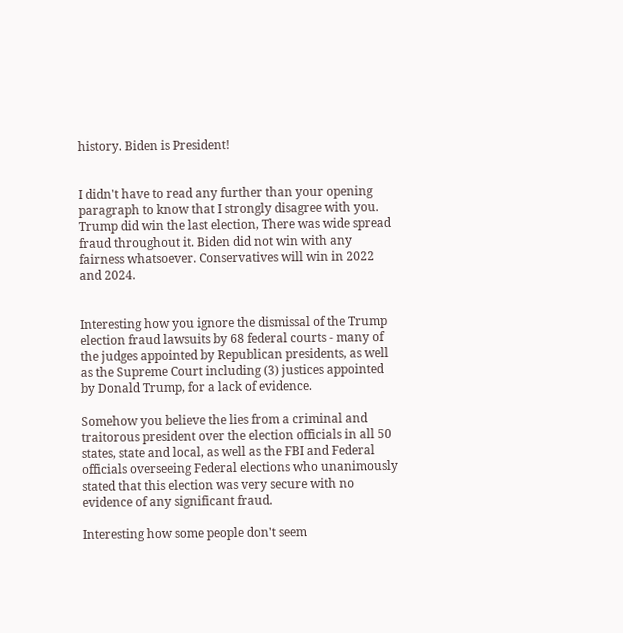history. Biden is President!


I didn't have to read any further than your opening paragraph to know that I strongly disagree with you. Trump did win the last election, There was wide spread fraud throughout it. Biden did not win with any fairness whatsoever. Conservatives will win in 2022 and 2024.


Interesting how you ignore the dismissal of the Trump election fraud lawsuits by 68 federal courts - many of the judges appointed by Republican presidents, as well as the Supreme Court including (3) justices appointed by Donald Trump, for a lack of evidence.

Somehow you believe the lies from a criminal and traitorous president over the election officials in all 50 states, state and local, as well as the FBI and Federal officials overseeing Federal elections who unanimously stated that this election was very secure with no evidence of any significant fraud.

Interesting how some people don't seem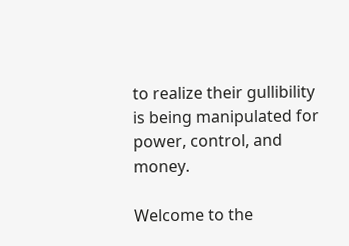to realize their gullibility is being manipulated for power, control, and money.

Welcome to the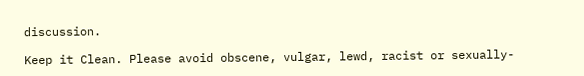discussion.

Keep it Clean. Please avoid obscene, vulgar, lewd, racist or sexually-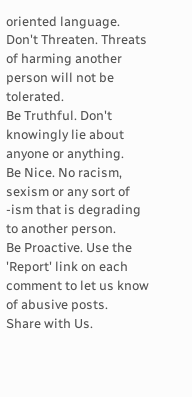oriented language.
Don't Threaten. Threats of harming another person will not be tolerated.
Be Truthful. Don't knowingly lie about anyone or anything.
Be Nice. No racism, sexism or any sort of -ism that is degrading to another person.
Be Proactive. Use the 'Report' link on each comment to let us know of abusive posts.
Share with Us.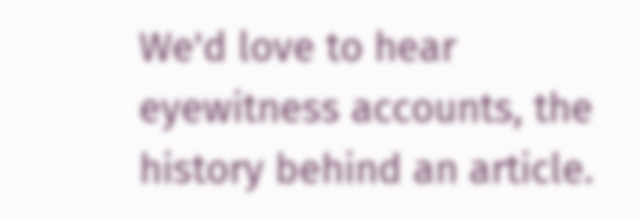We'd love to hear eyewitness accounts, the history behind an article.